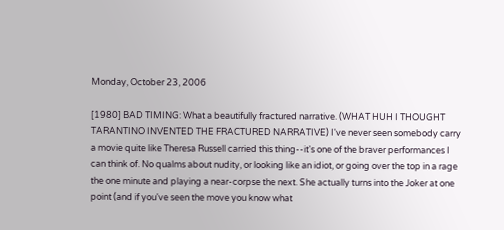Monday, October 23, 2006

[1980] BAD TIMING: What a beautifully fractured narrative. (WHAT HUH I THOUGHT TARANTINO INVENTED THE FRACTURED NARRATIVE) I've never seen somebody carry a movie quite like Theresa Russell carried this thing--it's one of the braver performances I can think of. No qualms about nudity, or looking like an idiot, or going over the top in a rage the one minute and playing a near-corpse the next. She actually turns into the Joker at one point (and if you've seen the move you know what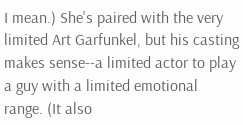I mean.) She's paired with the very limited Art Garfunkel, but his casting makes sense--a limited actor to play a guy with a limited emotional range. (It also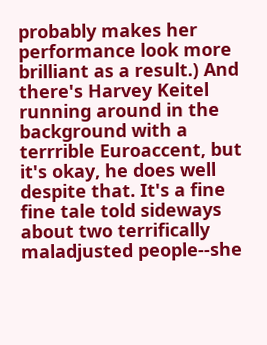probably makes her performance look more brilliant as a result.) And there's Harvey Keitel running around in the background with a terrrible Euroaccent, but it's okay, he does well despite that. It's a fine fine tale told sideways about two terrifically maladjusted people--she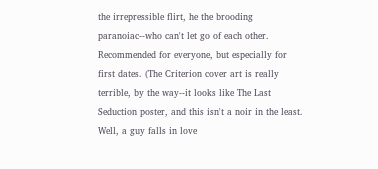the irrepressible flirt, he the brooding paranoiac--who can't let go of each other. Recommended for everyone, but especially for first dates. (The Criterion cover art is really terrible, by the way--it looks like The Last Seduction poster, and this isn't a noir in the least. Well, a guy falls in love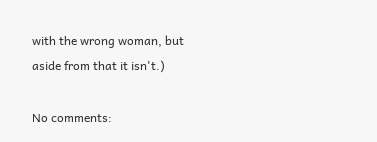with the wrong woman, but aside from that it isn't.)

No comments: